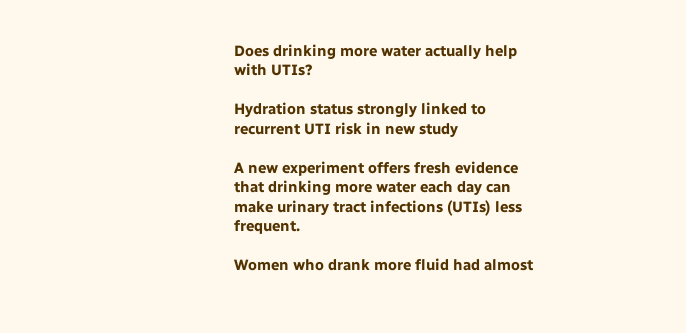Does drinking more water actually help with UTIs?

Hydration status strongly linked to recurrent UTI risk in new study

A new experiment offers fresh evidence that drinking more water each day can make urinary tract infections (UTIs) less frequent.

Women who drank more fluid had almost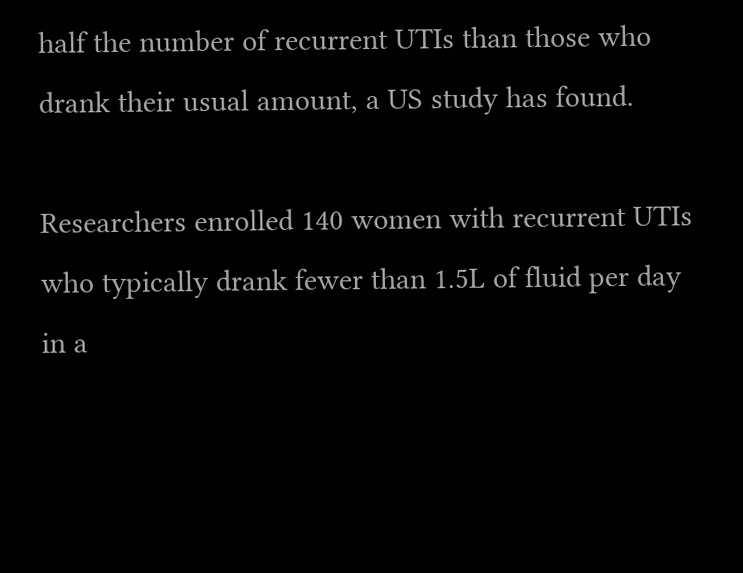half the number of recurrent UTIs than those who drank their usual amount, a US study has found.

Researchers enrolled 140 women with recurrent UTIs who typically drank fewer than 1.5L of fluid per day in a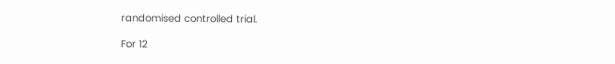randomised controlled trial.

For 12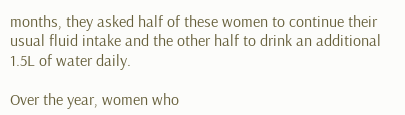months, they asked half of these women to continue their usual fluid intake and the other half to drink an additional 1.5L of water daily.

Over the year, women who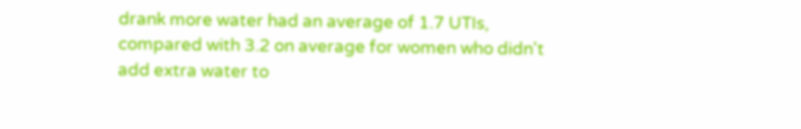drank more water had an average of 1.7 UTIs, compared with 3.2 on average for women who didn't add extra water to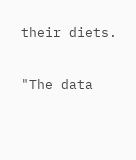their diets.

"The data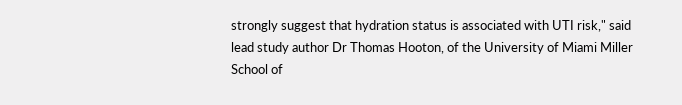strongly suggest that hydration status is associated with UTI risk," said lead study author Dr Thomas Hooton, of the University of Miami Miller School of